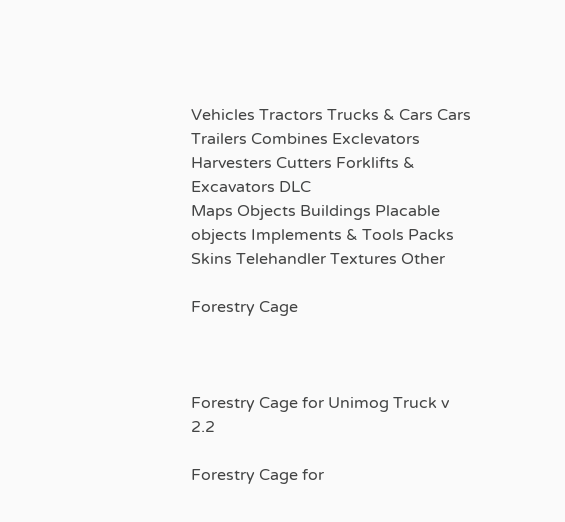Vehicles Tractors Trucks & Cars Cars Trailers Combines Exclevators Harvesters Cutters Forklifts & Excavators DLC
Maps Objects Buildings Placable objects Implements & Tools Packs Skins Telehandler Textures Other

Forestry Cage



Forestry Cage for Unimog Truck v 2.2

Forestry Cage for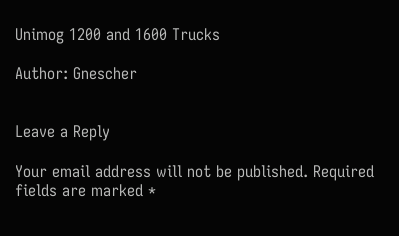Unimog 1200 and 1600 Trucks

Author: Gnescher


Leave a Reply

Your email address will not be published. Required fields are marked *